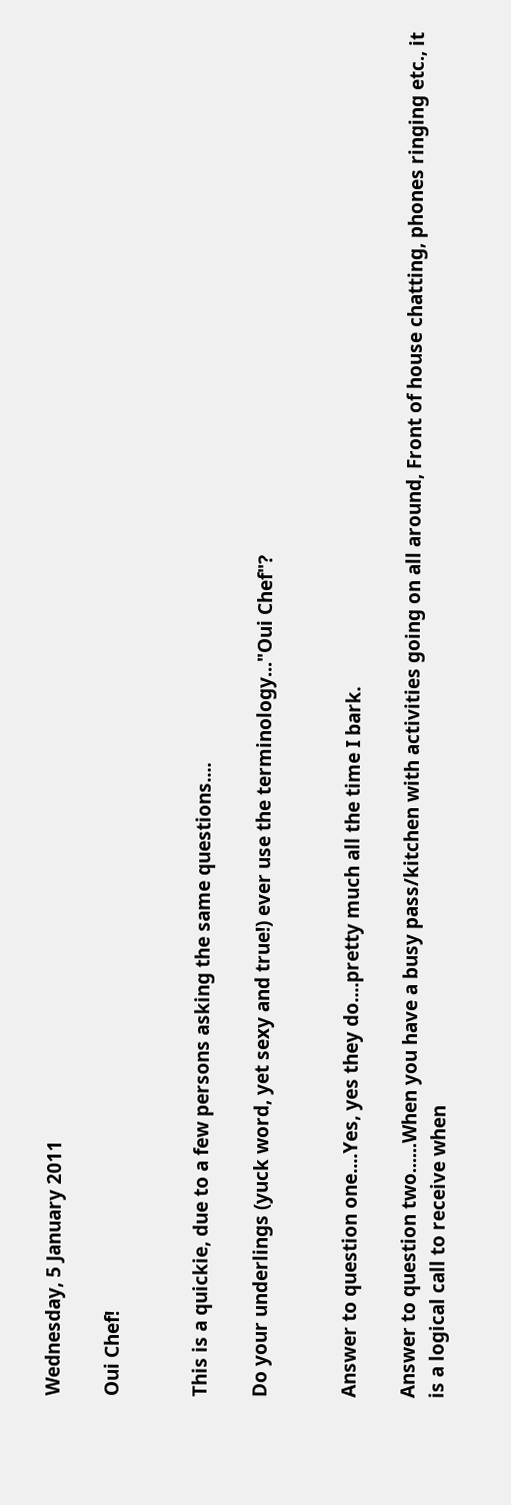Wednesday, 5 January 2011

Oui Chef!


This is a quickie, due to a few persons asking the same questions....

Do your underlings (yuck word, yet sexy and true!) ever use the terminology..."Oui Chef"?


Answer to question one....Yes, yes they do....pretty much all the time I bark.

Answer to question two......When you have a busy pass/kitchen with activities going on all around, Front of house chatting, phones ringing etc., it is a logical call to receive when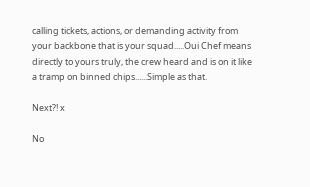calling tickets, actions, or demanding activity from your backbone that is your squad.....Oui Chef means directly to yours truly, the crew heard and is on it like a tramp on binned chips......Simple as that.

Next?! x

No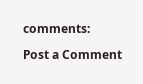comments:

Post a Comment